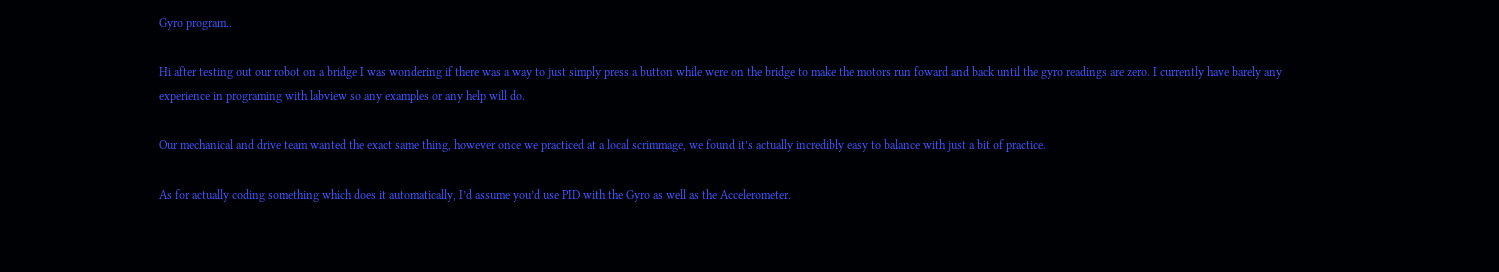Gyro program..

Hi after testing out our robot on a bridge I was wondering if there was a way to just simply press a button while were on the bridge to make the motors run foward and back until the gyro readings are zero. I currently have barely any experience in programing with labview so any examples or any help will do.

Our mechanical and drive team wanted the exact same thing, however once we practiced at a local scrimmage, we found it’s actually incredibly easy to balance with just a bit of practice.

As for actually coding something which does it automatically, I’d assume you’d use PID with the Gyro as well as the Accelerometer.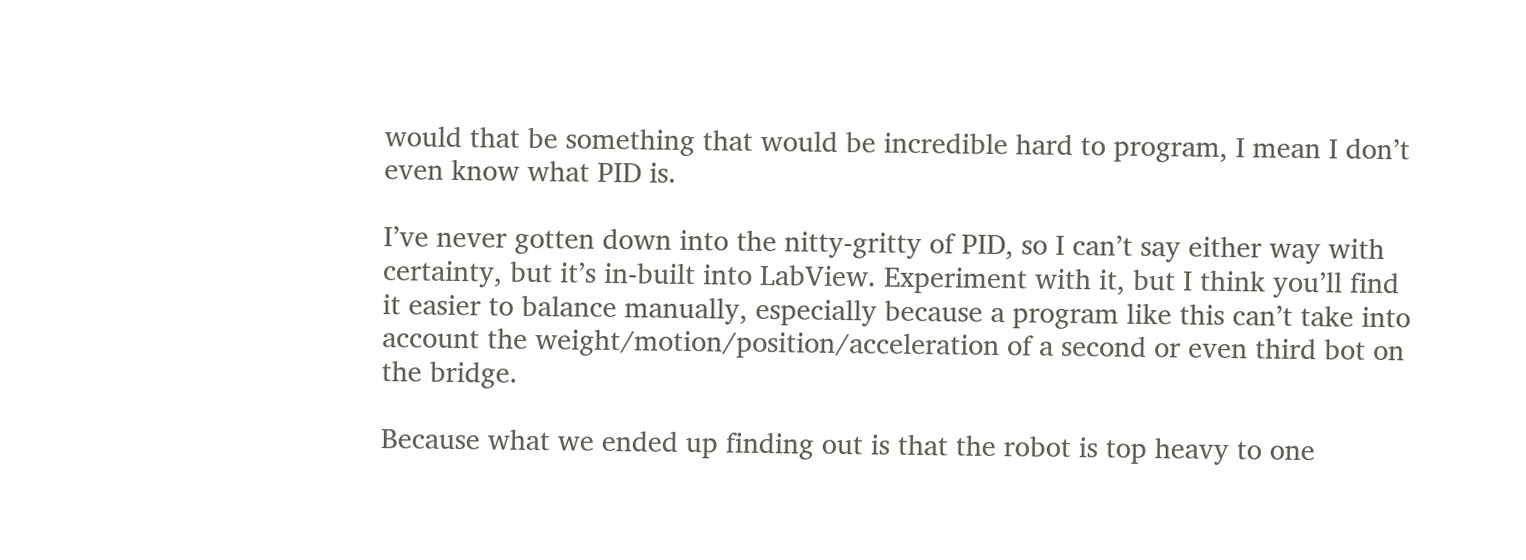would that be something that would be incredible hard to program, I mean I don’t even know what PID is.

I’ve never gotten down into the nitty-gritty of PID, so I can’t say either way with certainty, but it’s in-built into LabView. Experiment with it, but I think you’ll find it easier to balance manually, especially because a program like this can’t take into account the weight/motion/position/acceleration of a second or even third bot on the bridge.

Because what we ended up finding out is that the robot is top heavy to one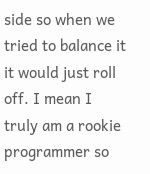side so when we tried to balance it it would just roll off. I mean I truly am a rookie programmer so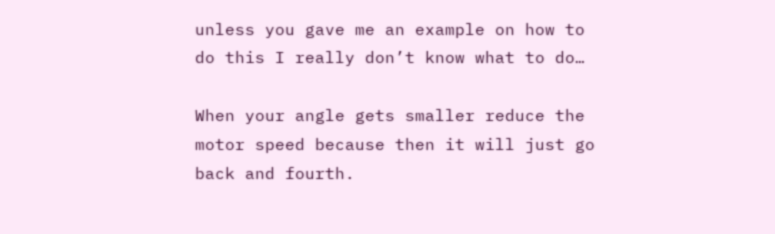unless you gave me an example on how to do this I really don’t know what to do…

When your angle gets smaller reduce the motor speed because then it will just go back and fourth.